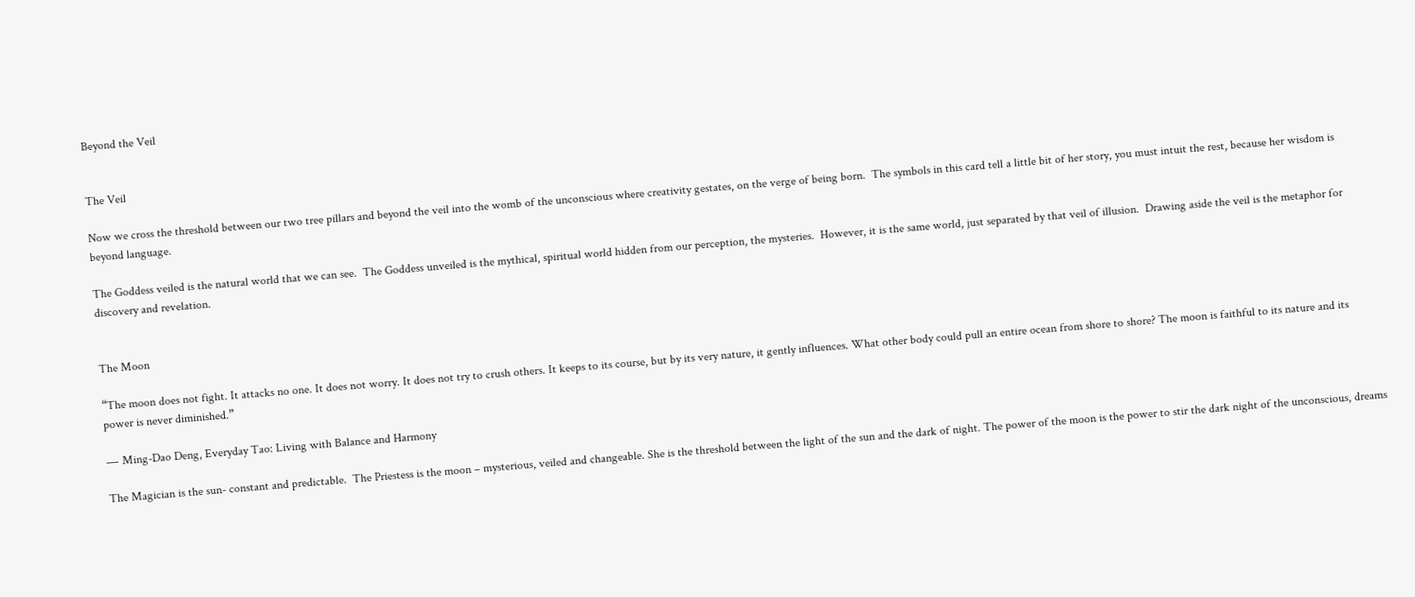Beyond the Veil


The Veil

Now we cross the threshold between our two tree pillars and beyond the veil into the womb of the unconscious where creativity gestates, on the verge of being born.  The symbols in this card tell a little bit of her story, you must intuit the rest, because her wisdom is beyond language.

The Goddess veiled is the natural world that we can see.  The Goddess unveiled is the mythical, spiritual world hidden from our perception, the mysteries.  However, it is the same world, just separated by that veil of illusion.  Drawing aside the veil is the metaphor for discovery and revelation.


The Moon

“The moon does not fight. It attacks no one. It does not worry. It does not try to crush others. It keeps to its course, but by its very nature, it gently influences. What other body could pull an entire ocean from shore to shore? The moon is faithful to its nature and its power is never diminished.”

― Ming-Dao Deng, Everyday Tao: Living with Balance and Harmony

The Magician is the sun- constant and predictable.  The Priestess is the moon – mysterious, veiled and changeable. She is the threshold between the light of the sun and the dark of night. The power of the moon is the power to stir the dark night of the unconscious, dreams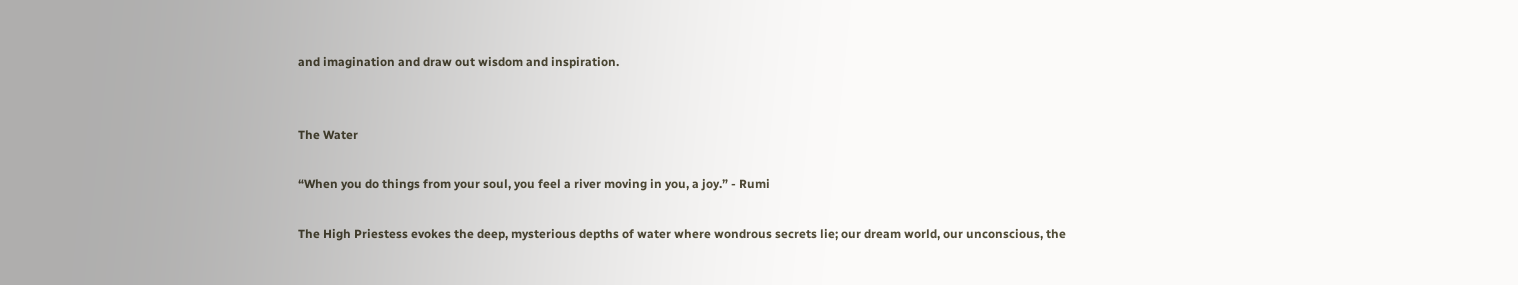and imagination and draw out wisdom and inspiration.


The Water

“When you do things from your soul, you feel a river moving in you, a joy.” - Rumi

The High Priestess evokes the deep, mysterious depths of water where wondrous secrets lie; our dream world, our unconscious, the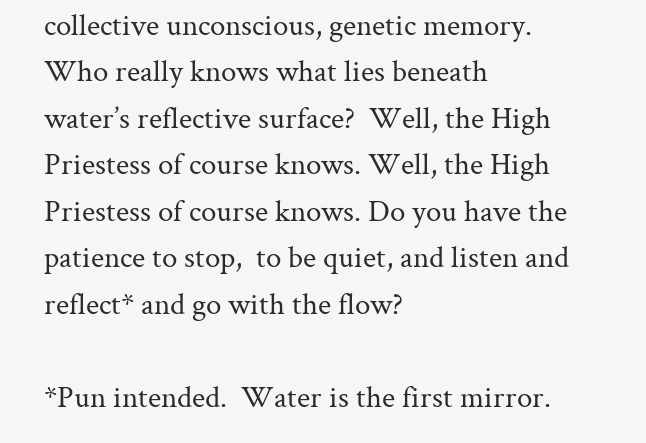collective unconscious, genetic memory.  Who really knows what lies beneath water’s reflective surface?  Well, the High Priestess of course knows. Well, the High Priestess of course knows. Do you have the patience to stop,  to be quiet, and listen and reflect* and go with the flow?

*Pun intended.  Water is the first mirror.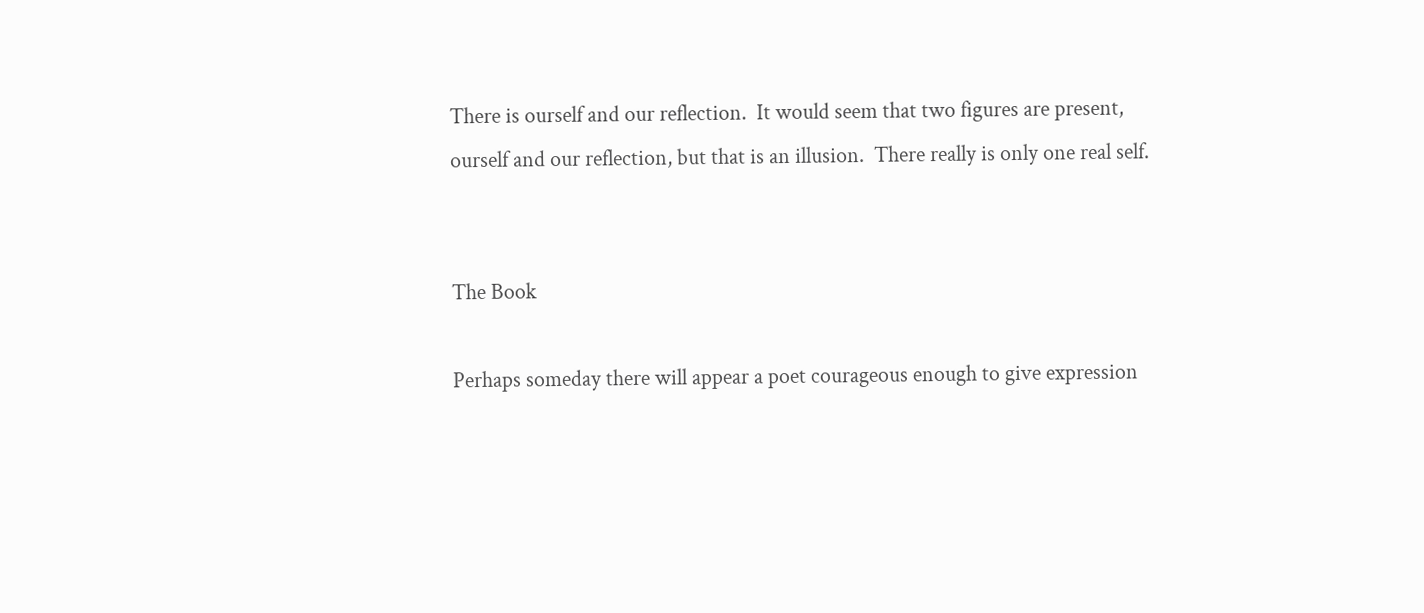There is ourself and our reflection.  It would seem that two figures are present, ourself and our reflection, but that is an illusion.  There really is only one real self.


The Book

Perhaps someday there will appear a poet courageous enough to give expression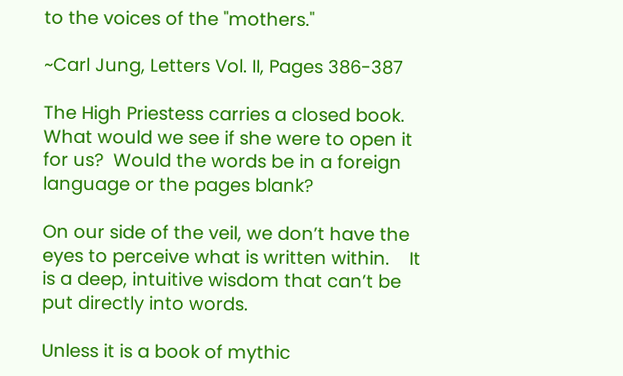to the voices of the "mothers."

~Carl Jung, Letters Vol. II, Pages 386-387

The High Priestess carries a closed book.  What would we see if she were to open it for us?  Would the words be in a foreign language or the pages blank?

On our side of the veil, we don’t have the eyes to perceive what is written within.    It is a deep, intuitive wisdom that can’t be put directly into words.

Unless it is a book of mythic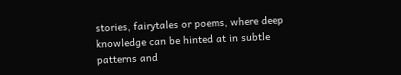stories, fairytales or poems, where deep knowledge can be hinted at in subtle patterns and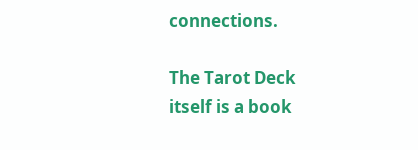connections.

The Tarot Deck itself is a book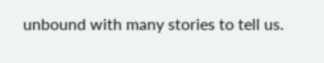unbound with many stories to tell us.